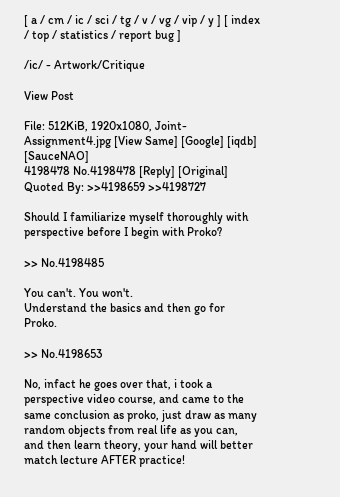[ a / cm / ic / sci / tg / v / vg / vip / y ] [ index / top / statistics / report bug ]

/ic/ - Artwork/Critique

View Post

File: 512KiB, 1920x1080, Joint-Assignment4.jpg [View Same] [Google] [iqdb] [SauceNAO]
4198478 No.4198478 [Reply] [Original]
Quoted By: >>4198659 >>4198727

Should I familiarize myself thoroughly with perspective before I begin with Proko?

>> No.4198485

You can't. You won't.
Understand the basics and then go for Proko.

>> No.4198653

No, infact he goes over that, i took a perspective video course, and came to the same conclusion as proko, just draw as many random objects from real life as you can, and then learn theory, your hand will better match lecture AFTER practice!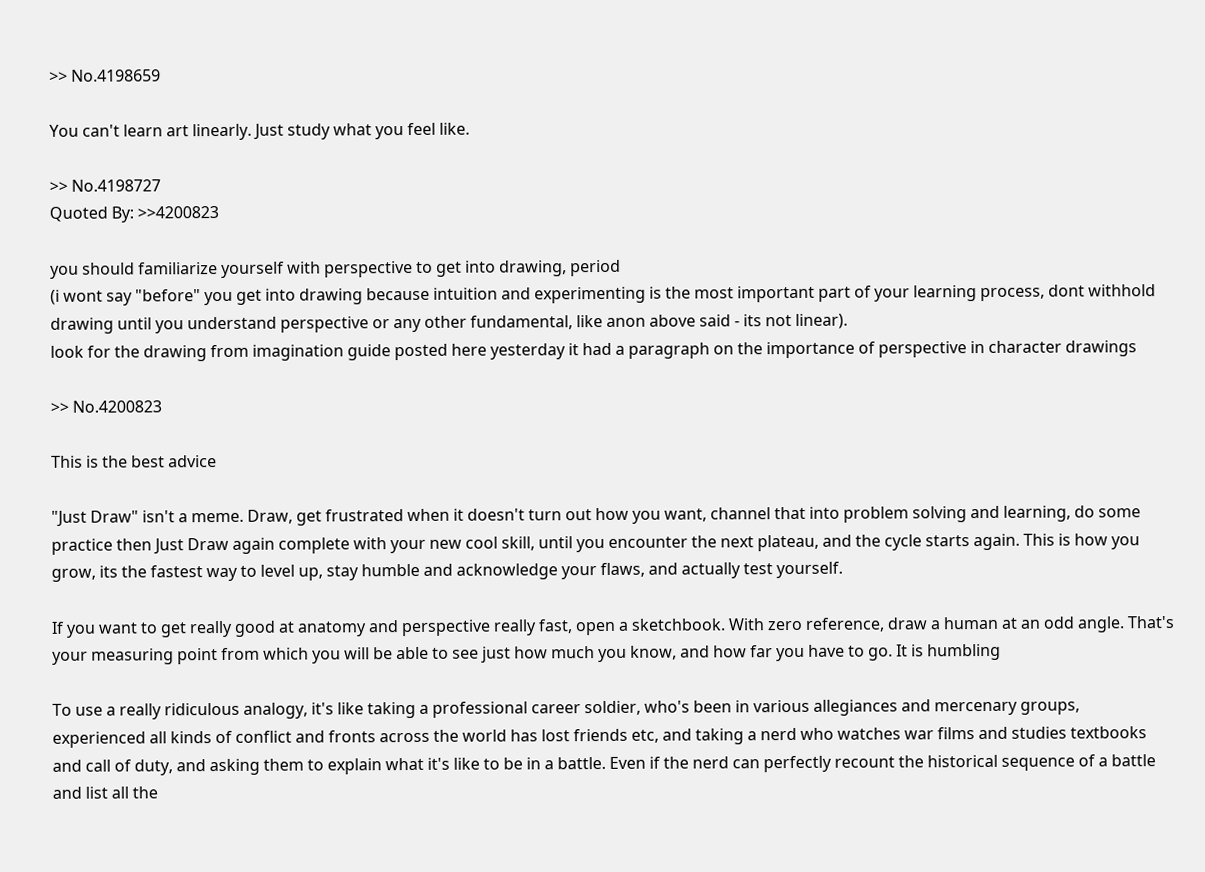>> No.4198659

You can't learn art linearly. Just study what you feel like.

>> No.4198727
Quoted By: >>4200823

you should familiarize yourself with perspective to get into drawing, period
(i wont say "before" you get into drawing because intuition and experimenting is the most important part of your learning process, dont withhold drawing until you understand perspective or any other fundamental, like anon above said - its not linear).
look for the drawing from imagination guide posted here yesterday it had a paragraph on the importance of perspective in character drawings

>> No.4200823

This is the best advice

"Just Draw" isn't a meme. Draw, get frustrated when it doesn't turn out how you want, channel that into problem solving and learning, do some practice then Just Draw again complete with your new cool skill, until you encounter the next plateau, and the cycle starts again. This is how you grow, its the fastest way to level up, stay humble and acknowledge your flaws, and actually test yourself.

If you want to get really good at anatomy and perspective really fast, open a sketchbook. With zero reference, draw a human at an odd angle. That's your measuring point from which you will be able to see just how much you know, and how far you have to go. It is humbling

To use a really ridiculous analogy, it's like taking a professional career soldier, who's been in various allegiances and mercenary groups, experienced all kinds of conflict and fronts across the world has lost friends etc, and taking a nerd who watches war films and studies textbooks and call of duty, and asking them to explain what it's like to be in a battle. Even if the nerd can perfectly recount the historical sequence of a battle and list all the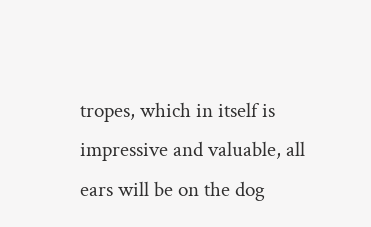tropes, which in itself is impressive and valuable, all ears will be on the dog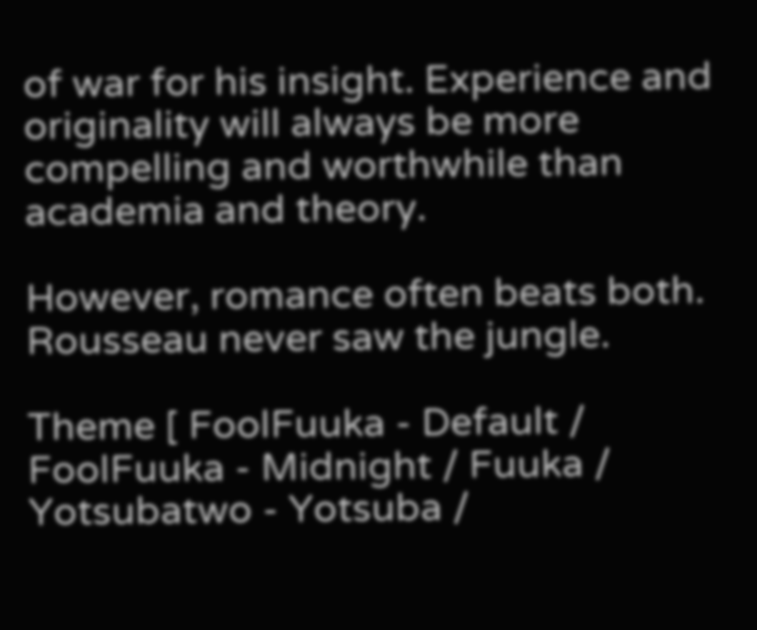of war for his insight. Experience and originality will always be more compelling and worthwhile than academia and theory.

However, romance often beats both. Rousseau never saw the jungle.

Theme [ FoolFuuka - Default / FoolFuuka - Midnight / Fuuka / Yotsubatwo - Yotsuba /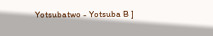Yotsubatwo - Yotsuba B ]